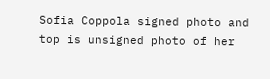Sofia Coppola signed photo and top is unsigned photo of her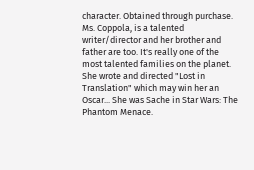character. Obtained through purchase.  Ms. Coppola, is a talented writer/director and her brother and father are too. It's really one of the most talented families on the planet. She wrote and directed "Lost in Translation" which may win her an Oscar... She was Sache in Star Wars: The Phantom Menace.